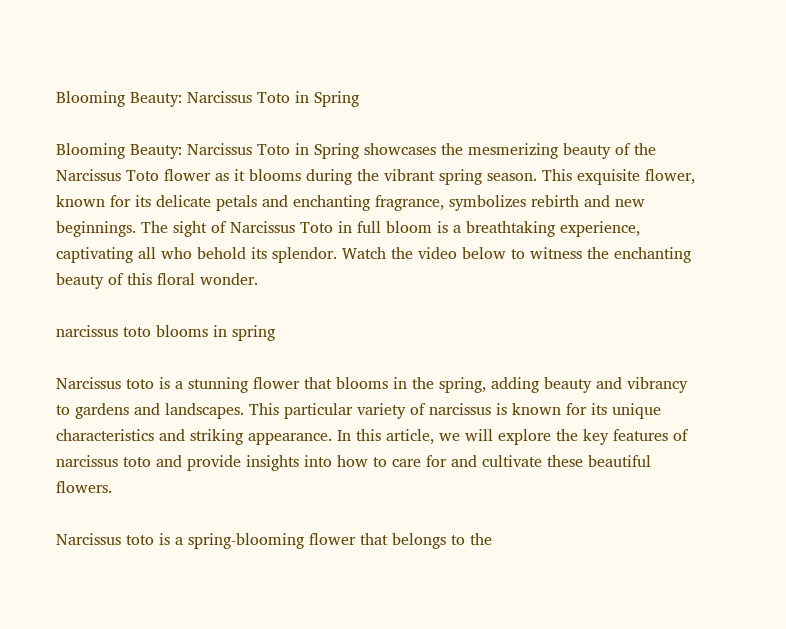Blooming Beauty: Narcissus Toto in Spring

Blooming Beauty: Narcissus Toto in Spring showcases the mesmerizing beauty of the Narcissus Toto flower as it blooms during the vibrant spring season. This exquisite flower, known for its delicate petals and enchanting fragrance, symbolizes rebirth and new beginnings. The sight of Narcissus Toto in full bloom is a breathtaking experience, captivating all who behold its splendor. Watch the video below to witness the enchanting beauty of this floral wonder.

narcissus toto blooms in spring

Narcissus toto is a stunning flower that blooms in the spring, adding beauty and vibrancy to gardens and landscapes. This particular variety of narcissus is known for its unique characteristics and striking appearance. In this article, we will explore the key features of narcissus toto and provide insights into how to care for and cultivate these beautiful flowers.

Narcissus toto is a spring-blooming flower that belongs to the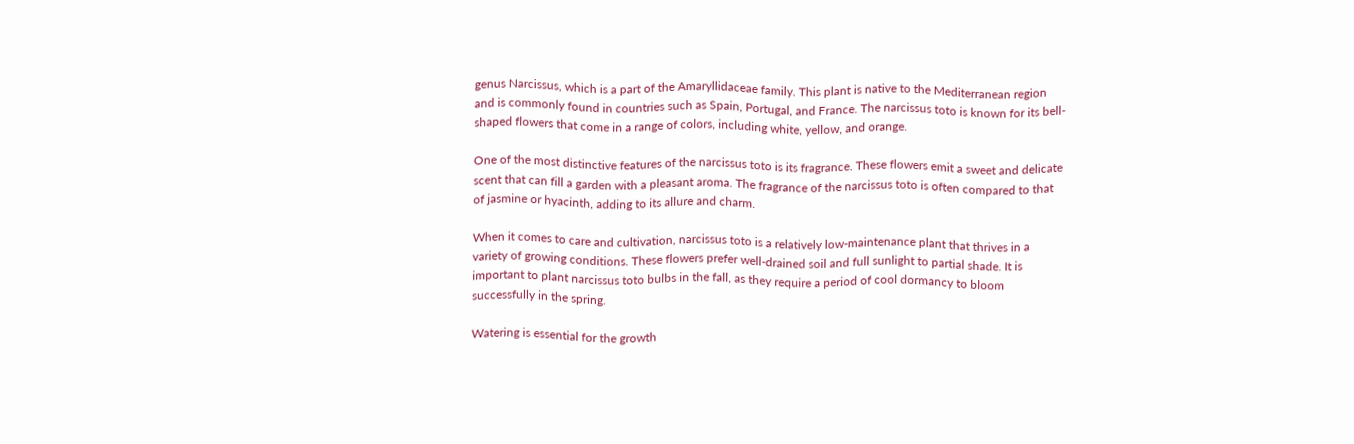genus Narcissus, which is a part of the Amaryllidaceae family. This plant is native to the Mediterranean region and is commonly found in countries such as Spain, Portugal, and France. The narcissus toto is known for its bell-shaped flowers that come in a range of colors, including white, yellow, and orange.

One of the most distinctive features of the narcissus toto is its fragrance. These flowers emit a sweet and delicate scent that can fill a garden with a pleasant aroma. The fragrance of the narcissus toto is often compared to that of jasmine or hyacinth, adding to its allure and charm.

When it comes to care and cultivation, narcissus toto is a relatively low-maintenance plant that thrives in a variety of growing conditions. These flowers prefer well-drained soil and full sunlight to partial shade. It is important to plant narcissus toto bulbs in the fall, as they require a period of cool dormancy to bloom successfully in the spring.

Watering is essential for the growth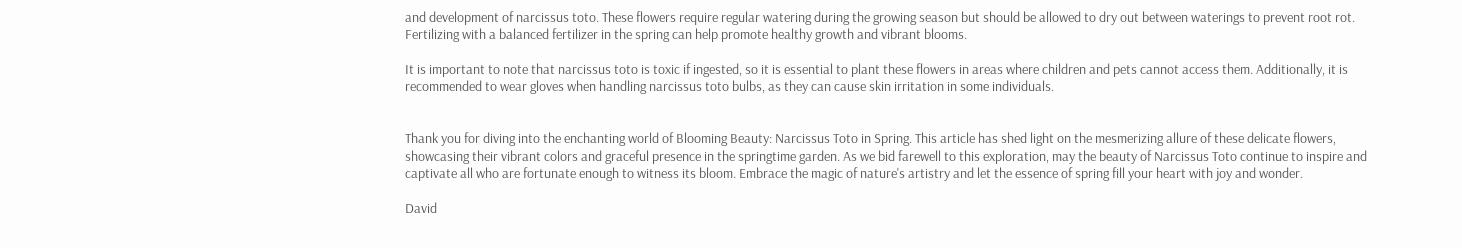and development of narcissus toto. These flowers require regular watering during the growing season but should be allowed to dry out between waterings to prevent root rot. Fertilizing with a balanced fertilizer in the spring can help promote healthy growth and vibrant blooms.

It is important to note that narcissus toto is toxic if ingested, so it is essential to plant these flowers in areas where children and pets cannot access them. Additionally, it is recommended to wear gloves when handling narcissus toto bulbs, as they can cause skin irritation in some individuals.


Thank you for diving into the enchanting world of Blooming Beauty: Narcissus Toto in Spring. This article has shed light on the mesmerizing allure of these delicate flowers, showcasing their vibrant colors and graceful presence in the springtime garden. As we bid farewell to this exploration, may the beauty of Narcissus Toto continue to inspire and captivate all who are fortunate enough to witness its bloom. Embrace the magic of nature's artistry and let the essence of spring fill your heart with joy and wonder.

David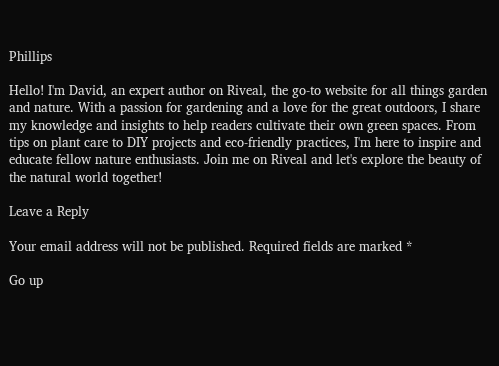Phillips

Hello! I'm David, an expert author on Riveal, the go-to website for all things garden and nature. With a passion for gardening and a love for the great outdoors, I share my knowledge and insights to help readers cultivate their own green spaces. From tips on plant care to DIY projects and eco-friendly practices, I'm here to inspire and educate fellow nature enthusiasts. Join me on Riveal and let's explore the beauty of the natural world together!

Leave a Reply

Your email address will not be published. Required fields are marked *

Go up